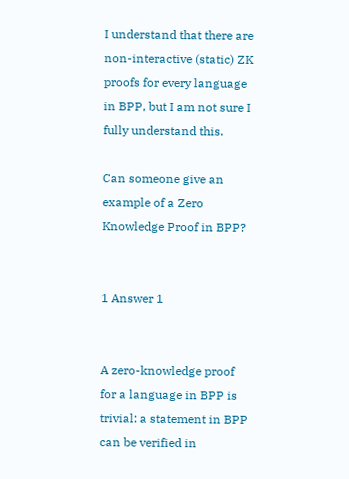I understand that there are non-interactive (static) ZK proofs for every language in BPP, but I am not sure I fully understand this.

Can someone give an example of a Zero Knowledge Proof in BPP?


1 Answer 1


A zero-knowledge proof for a language in BPP is trivial: a statement in BPP can be verified in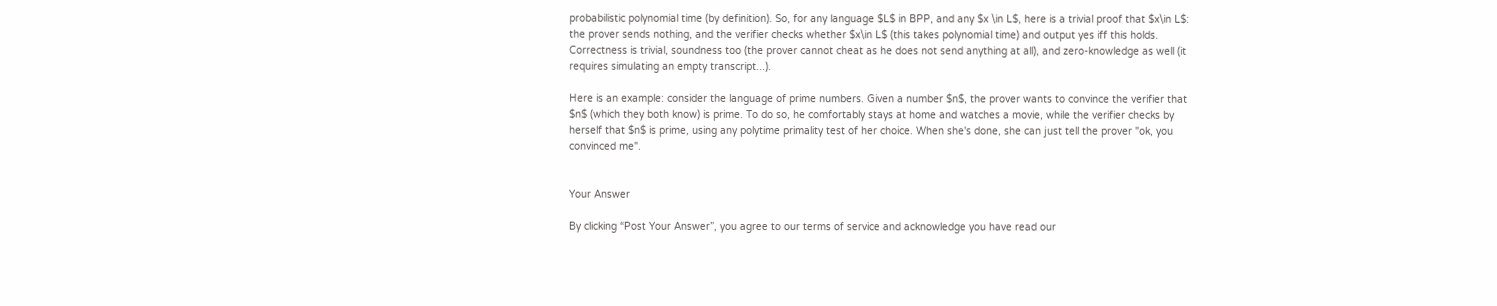probabilistic polynomial time (by definition). So, for any language $L$ in BPP, and any $x \in L$, here is a trivial proof that $x\in L$: the prover sends nothing, and the verifier checks whether $x\in L$ (this takes polynomial time) and output yes iff this holds. Correctness is trivial, soundness too (the prover cannot cheat as he does not send anything at all), and zero-knowledge as well (it requires simulating an empty transcript...).

Here is an example: consider the language of prime numbers. Given a number $n$, the prover wants to convince the verifier that $n$ (which they both know) is prime. To do so, he comfortably stays at home and watches a movie, while the verifier checks by herself that $n$ is prime, using any polytime primality test of her choice. When she's done, she can just tell the prover "ok, you convinced me".


Your Answer

By clicking “Post Your Answer”, you agree to our terms of service and acknowledge you have read our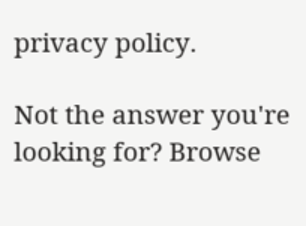privacy policy.

Not the answer you're looking for? Browse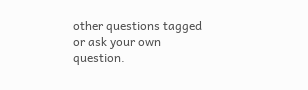other questions tagged or ask your own question.